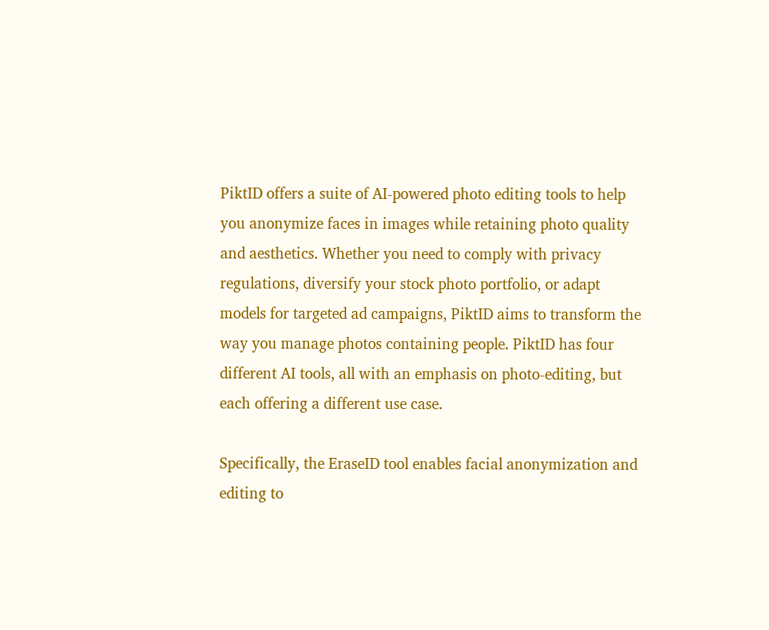PiktID offers a suite of AI-powered photo editing tools to help you anonymize faces in images while retaining photo quality and aesthetics. Whether you need to comply with privacy regulations, diversify your stock photo portfolio, or adapt models for targeted ad campaigns, PiktID aims to transform the way you manage photos containing people. PiktID has four different AI tools, all with an emphasis on photo-editing, but each offering a different use case.

Specifically, the EraseID tool enables facial anonymization and editing to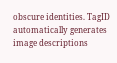obscure identities. TagID automatically generates image descriptions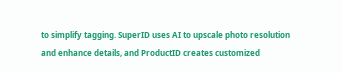to simplify tagging. SuperID uses AI to upscale photo resolution and enhance details, and ProductID creates customized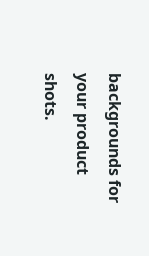backgrounds for your product shots.